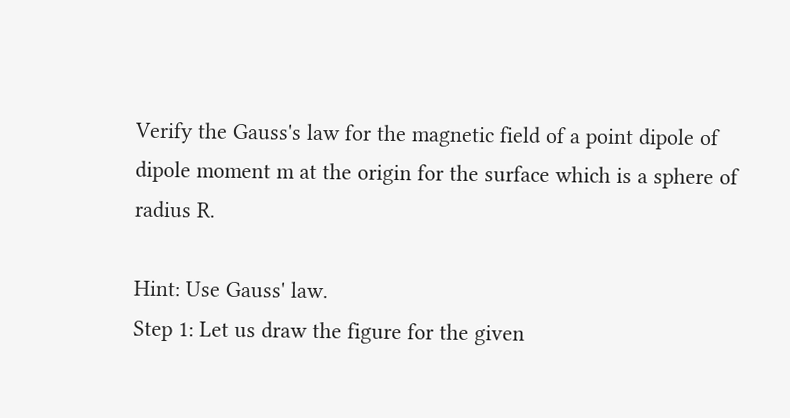Verify the Gauss's law for the magnetic field of a point dipole of dipole moment m at the origin for the surface which is a sphere of radius R.

Hint: Use Gauss' law.
Step 1: Let us draw the figure for the given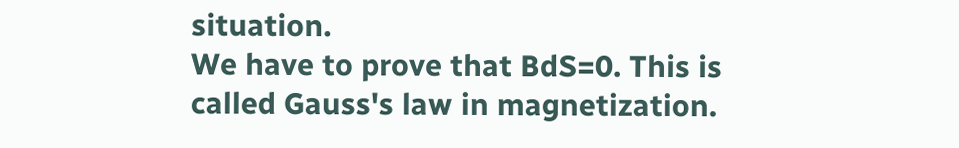situation.
We have to prove that BdS=0. This is called Gauss's law in magnetization.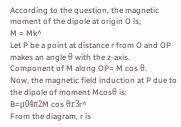According to the question, the magnetic moment of the dipole at origin O is;
M = Mk^
Let P be a point at distance r from O and OP makes an angle θ with the z-axis.
Component of M along OP= M cos θ.
Now, the magnetic field induction at P due to the dipole of moment Mcosθ is:
B=μ04π2M cos θr3r^
From the diagram, r is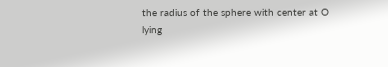the radius of the sphere with center at O lying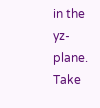in the yz-plane. Take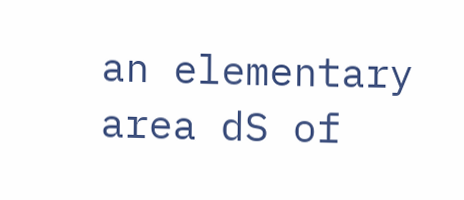an elementary area dS of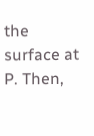the surface at P. Then,